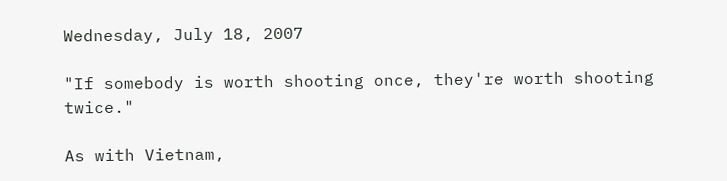Wednesday, July 18, 2007

"If somebody is worth shooting once, they're worth shooting twice."

As with Vietnam,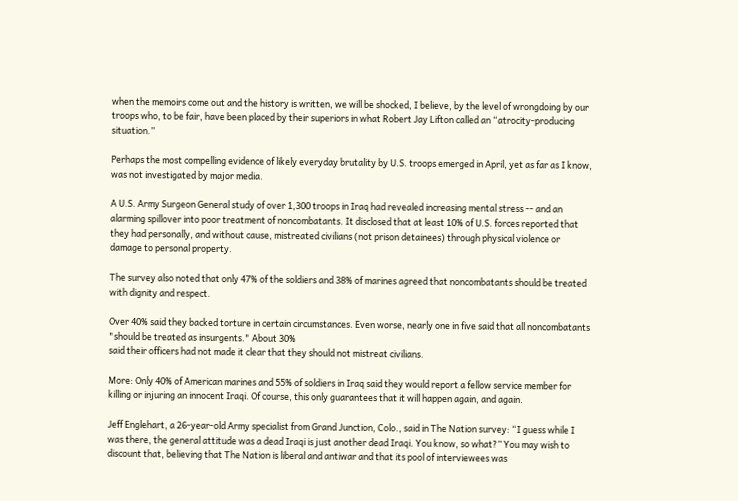when the memoirs come out and the history is written, we will be shocked, I believe, by the level of wrongdoing by our troops who, to be fair, have been placed by their superiors in what Robert Jay Lifton called an “atrocity-producing situation.”

Perhaps the most compelling evidence of likely everyday brutality by U.S. troops emerged in April, yet as far as I know, was not investigated by major media.

A U.S. Army Surgeon General study of over 1,300 troops in Iraq had revealed increasing mental stress -- and an alarming spillover into poor treatment of noncombatants. It disclosed that at least 10% of U.S. forces reported that they had personally, and without cause, mistreated civilians (not prison detainees) through physical violence or damage to personal property.

The survey also noted that only 47% of the soldiers and 38% of marines agreed that noncombatants should be treated with dignity and respect.

Over 40% said they backed torture in certain circumstances. Even worse, nearly one in five said that all noncombatants "should be treated as insurgents." About 30%
said their officers had not made it clear that they should not mistreat civilians.

More: Only 40% of American marines and 55% of soldiers in Iraq said they would report a fellow service member for killing or injuring an innocent Iraqi. Of course, this only guarantees that it will happen again, and again.

Jeff Englehart, a 26-year-old Army specialist from Grand Junction, Colo., said in The Nation survey: “I guess while I was there, the general attitude was a dead Iraqi is just another dead Iraqi. You know, so what?” You may wish to discount that, believing that The Nation is liberal and antiwar and that its pool of interviewees was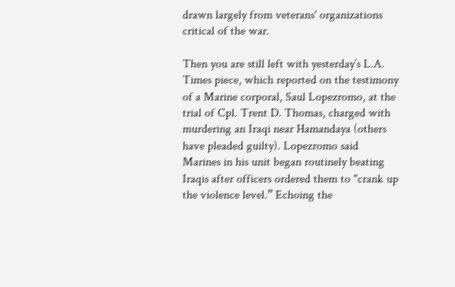drawn largely from veterans' organizations critical of the war.

Then you are still left with yesterday’s L.A. Times piece, which reported on the testimony of a Marine corporal, Saul Lopezromo, at the trial of Cpl. Trent D. Thomas, charged with murdering an Iraqi near Hamandaya (others have pleaded guilty). Lopezromo said Marines in his unit began routinely beating Iraqis after officers ordered them to "crank up the violence level.” Echoing the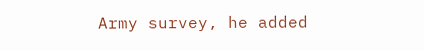Army survey, he added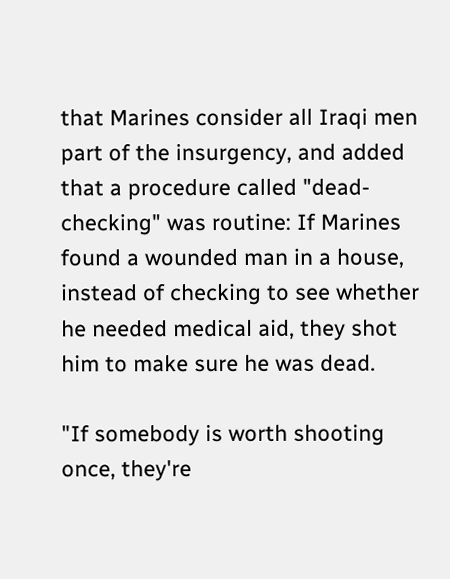that Marines consider all Iraqi men part of the insurgency, and added that a procedure called "dead-checking" was routine: If Marines found a wounded man in a house, instead of checking to see whether he needed medical aid, they shot him to make sure he was dead.

"If somebody is worth shooting once, they're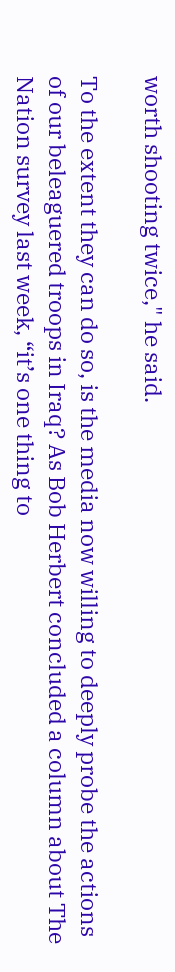worth shooting twice," he said.

To the extent they can do so, is the media now willing to deeply probe the actions of our beleaguered troops in Iraq? As Bob Herbert concluded a column about The Nation survey last week, “it’s one thing to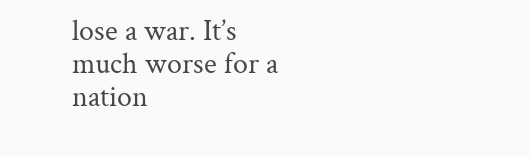lose a war. It’s much worse for a nation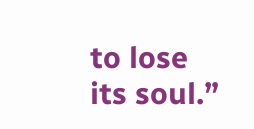to lose its soul.”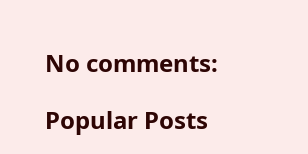No comments:

Popular Posts